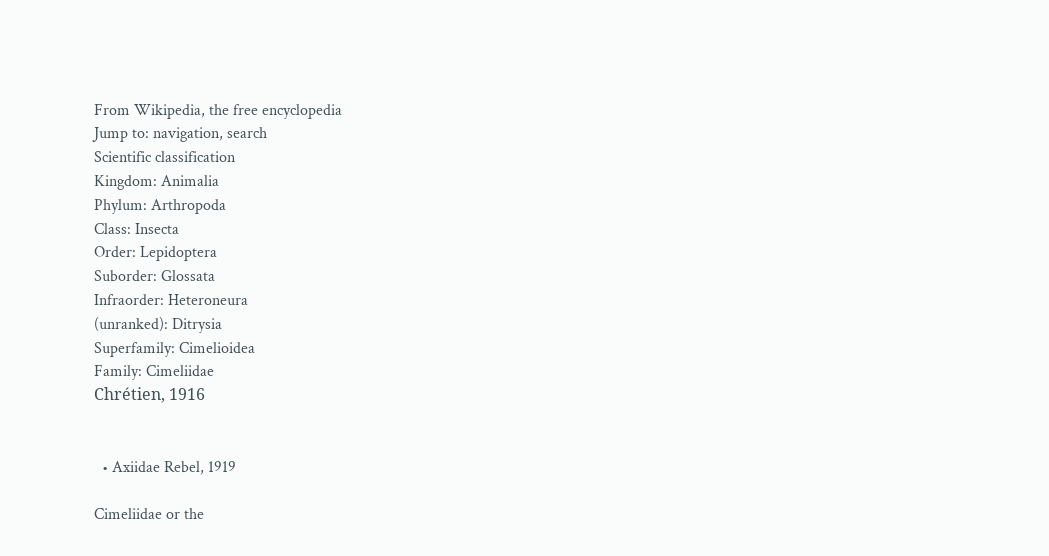From Wikipedia, the free encyclopedia
Jump to: navigation, search
Scientific classification
Kingdom: Animalia
Phylum: Arthropoda
Class: Insecta
Order: Lepidoptera
Suborder: Glossata
Infraorder: Heteroneura
(unranked): Ditrysia
Superfamily: Cimelioidea
Family: Cimeliidae
Chrétien, 1916


  • Axiidae Rebel, 1919

Cimeliidae or the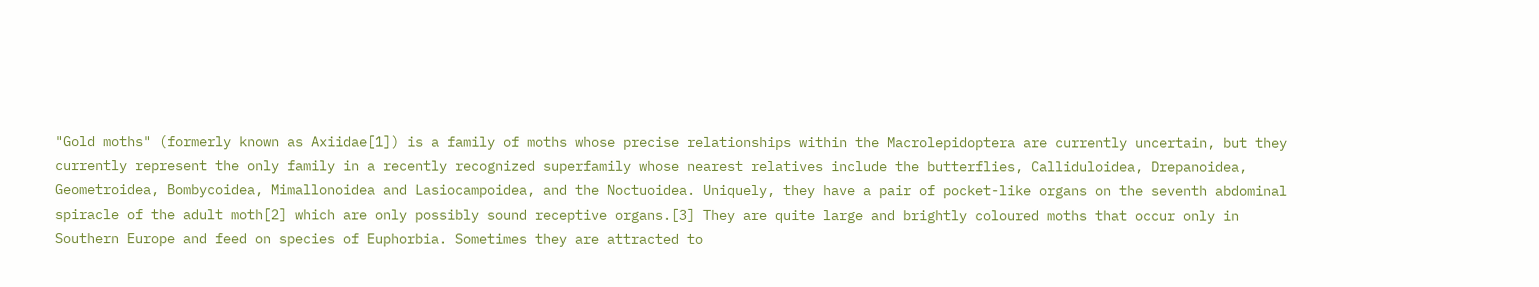"Gold moths" (formerly known as Axiidae[1]) is a family of moths whose precise relationships within the Macrolepidoptera are currently uncertain, but they currently represent the only family in a recently recognized superfamily whose nearest relatives include the butterflies, Calliduloidea, Drepanoidea, Geometroidea, Bombycoidea, Mimallonoidea and Lasiocampoidea, and the Noctuoidea. Uniquely, they have a pair of pocket-like organs on the seventh abdominal spiracle of the adult moth[2] which are only possibly sound receptive organs.[3] They are quite large and brightly coloured moths that occur only in Southern Europe and feed on species of Euphorbia. Sometimes they are attracted to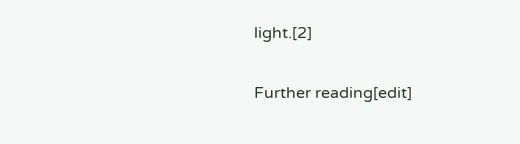light.[2]

Further reading[edit]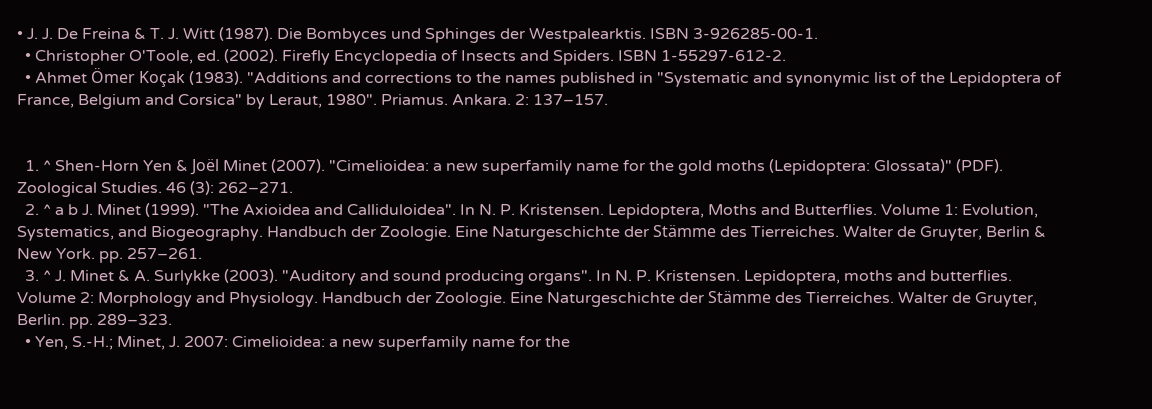• J. J. De Freina & T. J. Witt (1987). Die Bombyces und Sphinges der Westpalearktis. ISBN 3-926285-00-1.
  • Christopher O'Toole, ed. (2002). Firefly Encyclopedia of Insects and Spiders. ISBN 1-55297-612-2.
  • Ahmet Ömer Koçak (1983). "Additions and corrections to the names published in "Systematic and synonymic list of the Lepidoptera of France, Belgium and Corsica" by Leraut, 1980". Priamus. Ankara. 2: 137–157.


  1. ^ Shen-Horn Yen & Joël Minet (2007). "Cimelioidea: a new superfamily name for the gold moths (Lepidoptera: Glossata)" (PDF). Zoological Studies. 46 (3): 262–271.
  2. ^ a b J. Minet (1999). "The Axioidea and Calliduloidea". In N. P. Kristensen. Lepidoptera, Moths and Butterflies. Volume 1: Evolution, Systematics, and Biogeography. Handbuch der Zoologie. Eine Naturgeschichte der Stämme des Tierreiches. Walter de Gruyter, Berlin & New York. pp. 257–261.
  3. ^ J. Minet & A. Surlykke (2003). "Auditory and sound producing organs". In N. P. Kristensen. Lepidoptera, moths and butterflies. Volume 2: Morphology and Physiology. Handbuch der Zoologie. Eine Naturgeschichte der Stämme des Tierreiches. Walter de Gruyter, Berlin. pp. 289–323.
  • Yen, S.-H.; Minet, J. 2007: Cimelioidea: a new superfamily name for the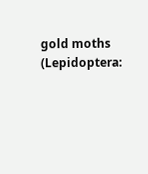gold moths (Lepidoptera: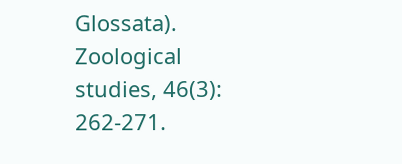Glossata). Zoological studies, 46(3): 262-271.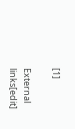[1]

External links[edit]